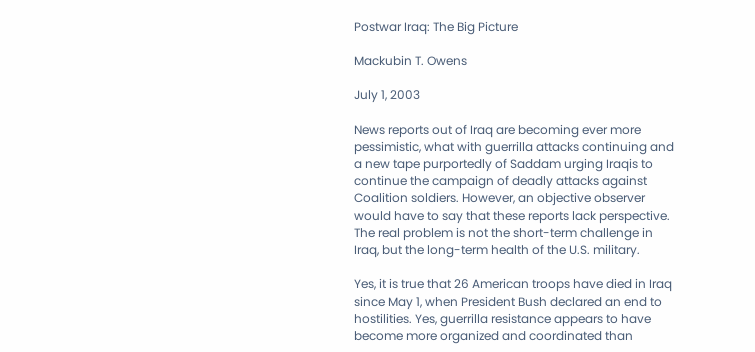Postwar Iraq: The Big Picture

Mackubin T. Owens

July 1, 2003

News reports out of Iraq are becoming ever more pessimistic, what with guerrilla attacks continuing and a new tape purportedly of Saddam urging Iraqis to continue the campaign of deadly attacks against Coalition soldiers. However, an objective observer would have to say that these reports lack perspective. The real problem is not the short-term challenge in Iraq, but the long-term health of the U.S. military.

Yes, it is true that 26 American troops have died in Iraq since May 1, when President Bush declared an end to hostilities. Yes, guerrilla resistance appears to have become more organized and coordinated than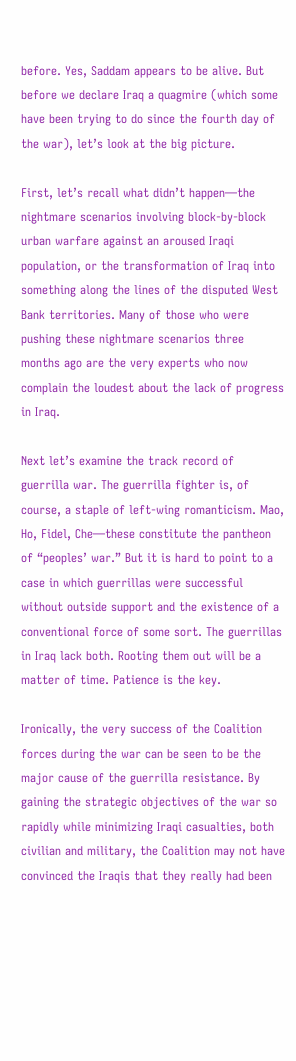before. Yes, Saddam appears to be alive. But before we declare Iraq a quagmire (which some have been trying to do since the fourth day of the war), let’s look at the big picture.

First, let’s recall what didn’t happen—the nightmare scenarios involving block-by-block urban warfare against an aroused Iraqi population, or the transformation of Iraq into something along the lines of the disputed West Bank territories. Many of those who were pushing these nightmare scenarios three months ago are the very experts who now complain the loudest about the lack of progress in Iraq.

Next let’s examine the track record of guerrilla war. The guerrilla fighter is, of course, a staple of left-wing romanticism. Mao, Ho, Fidel, Che—these constitute the pantheon of “peoples’ war.” But it is hard to point to a case in which guerrillas were successful without outside support and the existence of a conventional force of some sort. The guerrillas in Iraq lack both. Rooting them out will be a matter of time. Patience is the key.

Ironically, the very success of the Coalition forces during the war can be seen to be the major cause of the guerrilla resistance. By gaining the strategic objectives of the war so rapidly while minimizing Iraqi casualties, both civilian and military, the Coalition may not have convinced the Iraqis that they really had been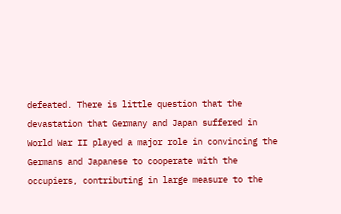defeated. There is little question that the devastation that Germany and Japan suffered in World War II played a major role in convincing the Germans and Japanese to cooperate with the occupiers, contributing in large measure to the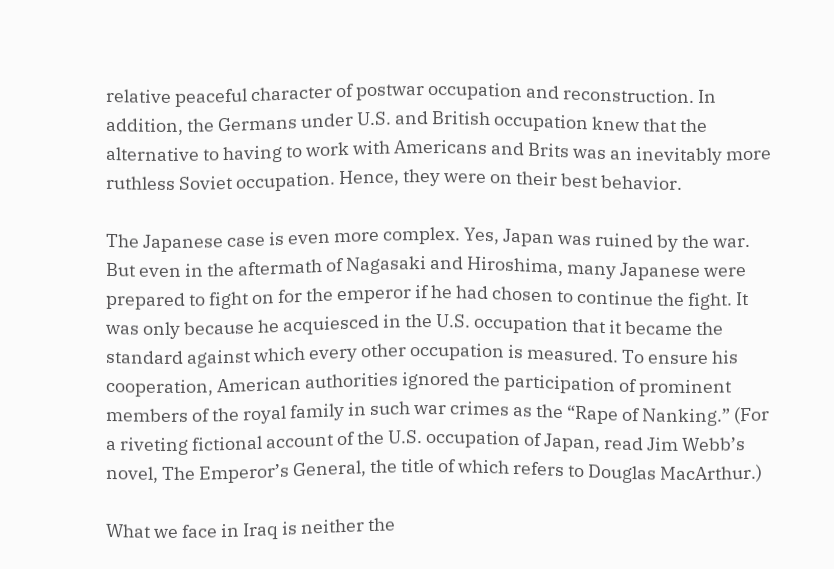relative peaceful character of postwar occupation and reconstruction. In addition, the Germans under U.S. and British occupation knew that the alternative to having to work with Americans and Brits was an inevitably more ruthless Soviet occupation. Hence, they were on their best behavior.

The Japanese case is even more complex. Yes, Japan was ruined by the war. But even in the aftermath of Nagasaki and Hiroshima, many Japanese were prepared to fight on for the emperor if he had chosen to continue the fight. It was only because he acquiesced in the U.S. occupation that it became the standard against which every other occupation is measured. To ensure his cooperation, American authorities ignored the participation of prominent members of the royal family in such war crimes as the “Rape of Nanking.” (For a riveting fictional account of the U.S. occupation of Japan, read Jim Webb’s novel, The Emperor’s General, the title of which refers to Douglas MacArthur.)

What we face in Iraq is neither the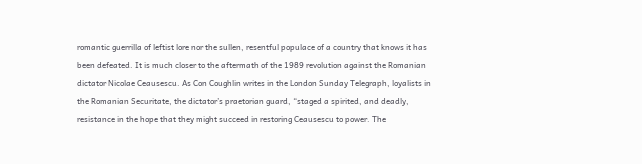romantic guerrilla of leftist lore nor the sullen, resentful populace of a country that knows it has been defeated. It is much closer to the aftermath of the 1989 revolution against the Romanian dictator Nicolae Ceausescu. As Con Coughlin writes in the London Sunday Telegraph, loyalists in the Romanian Securitate, the dictator’s praetorian guard, “staged a spirited, and deadly, resistance in the hope that they might succeed in restoring Ceausescu to power. The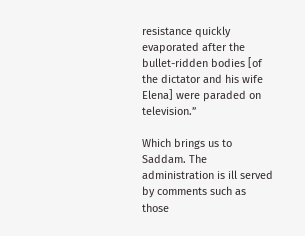resistance quickly evaporated after the bullet-ridden bodies [of the dictator and his wife Elena] were paraded on television.”

Which brings us to Saddam. The administration is ill served by comments such as those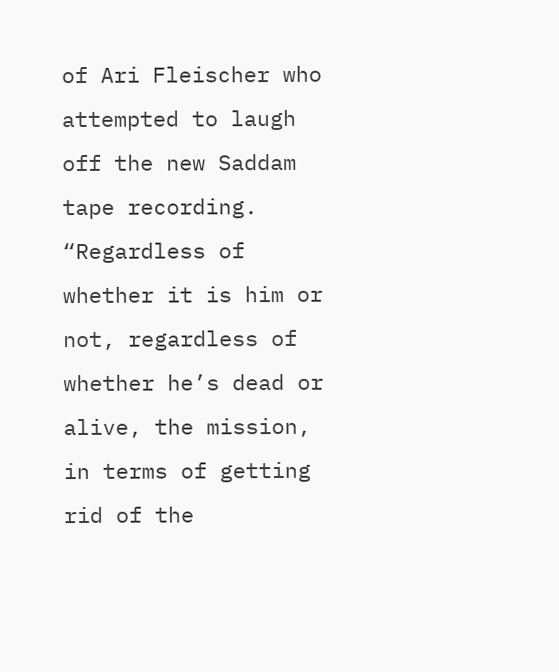of Ari Fleischer who attempted to laugh off the new Saddam tape recording. “Regardless of whether it is him or not, regardless of whether he’s dead or alive, the mission, in terms of getting rid of the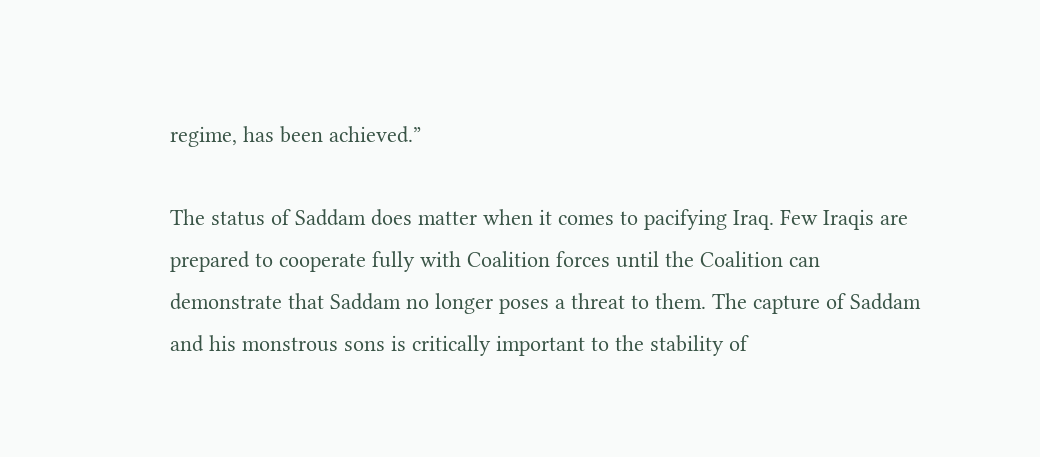regime, has been achieved.”

The status of Saddam does matter when it comes to pacifying Iraq. Few Iraqis are prepared to cooperate fully with Coalition forces until the Coalition can demonstrate that Saddam no longer poses a threat to them. The capture of Saddam and his monstrous sons is critically important to the stability of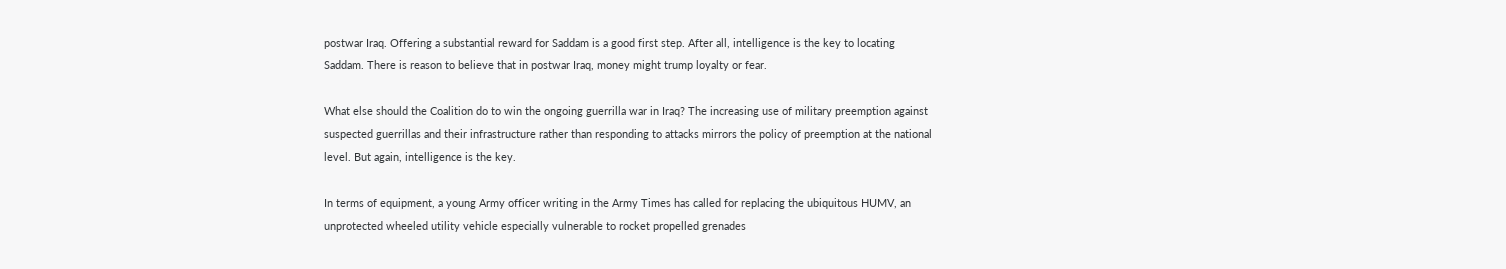postwar Iraq. Offering a substantial reward for Saddam is a good first step. After all, intelligence is the key to locating Saddam. There is reason to believe that in postwar Iraq, money might trump loyalty or fear.

What else should the Coalition do to win the ongoing guerrilla war in Iraq? The increasing use of military preemption against suspected guerrillas and their infrastructure rather than responding to attacks mirrors the policy of preemption at the national level. But again, intelligence is the key.

In terms of equipment, a young Army officer writing in the Army Times has called for replacing the ubiquitous HUMV, an unprotected wheeled utility vehicle especially vulnerable to rocket propelled grenades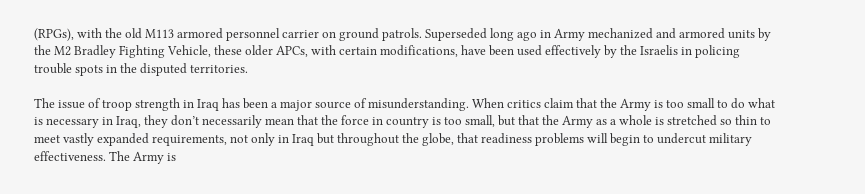(RPGs), with the old M113 armored personnel carrier on ground patrols. Superseded long ago in Army mechanized and armored units by the M2 Bradley Fighting Vehicle, these older APCs, with certain modifications, have been used effectively by the Israelis in policing trouble spots in the disputed territories.

The issue of troop strength in Iraq has been a major source of misunderstanding. When critics claim that the Army is too small to do what is necessary in Iraq, they don’t necessarily mean that the force in country is too small, but that the Army as a whole is stretched so thin to meet vastly expanded requirements, not only in Iraq but throughout the globe, that readiness problems will begin to undercut military effectiveness. The Army is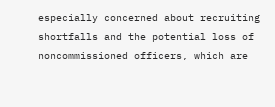especially concerned about recruiting shortfalls and the potential loss of noncommissioned officers, which are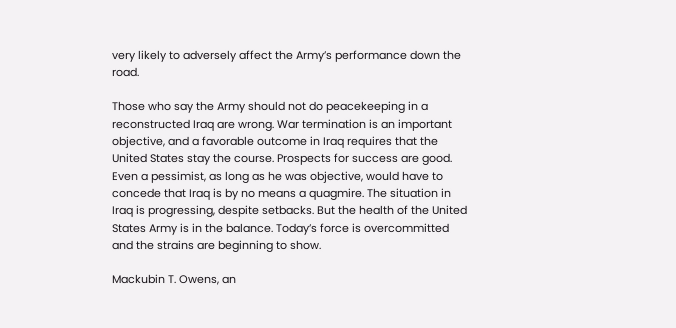very likely to adversely affect the Army’s performance down the road.

Those who say the Army should not do peacekeeping in a reconstructed Iraq are wrong. War termination is an important objective, and a favorable outcome in Iraq requires that the United States stay the course. Prospects for success are good. Even a pessimist, as long as he was objective, would have to concede that Iraq is by no means a quagmire. The situation in Iraq is progressing, despite setbacks. But the health of the United States Army is in the balance. Today’s force is overcommitted and the strains are beginning to show.

Mackubin T. Owens, an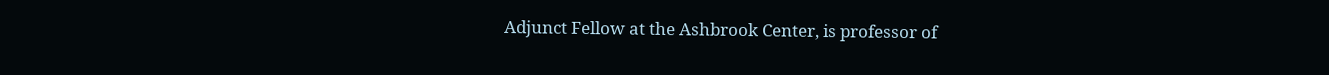Adjunct Fellow at the Ashbrook Center, is professor of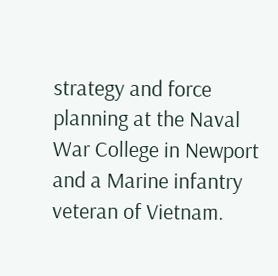strategy and force planning at the Naval War College in Newport and a Marine infantry veteran of Vietnam.